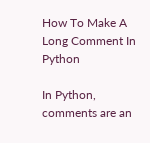How To Make A Long Comment In Python

In Python, comments are an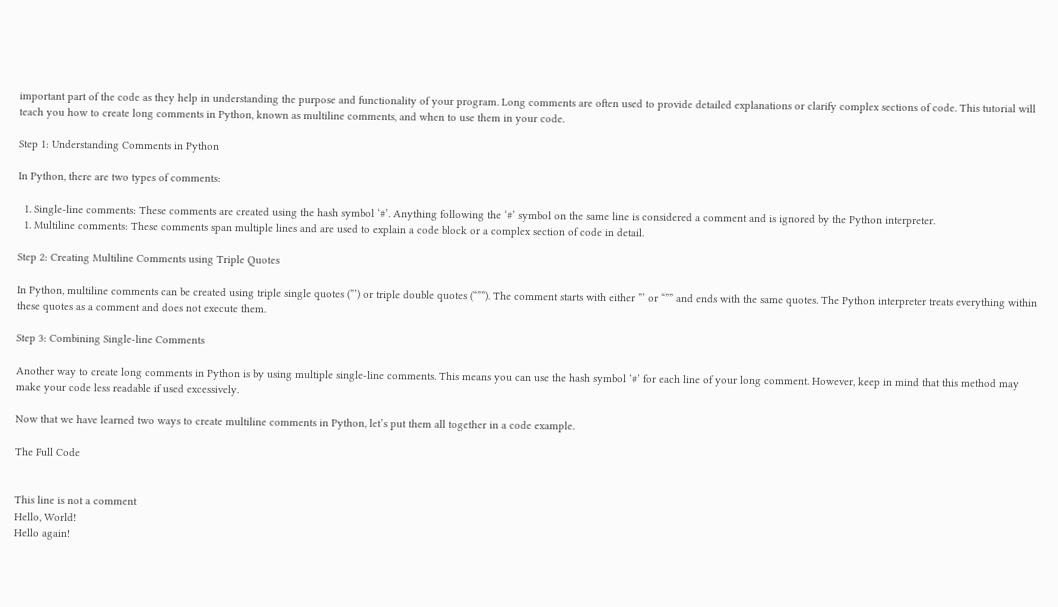important part of the code as they help in understanding the purpose and functionality of your program. Long comments are often used to provide detailed explanations or clarify complex sections of code. This tutorial will teach you how to create long comments in Python, known as multiline comments, and when to use them in your code.

Step 1: Understanding Comments in Python

In Python, there are two types of comments:

  1. Single-line comments: These comments are created using the hash symbol ‘#’. Anything following the ‘#’ symbol on the same line is considered a comment and is ignored by the Python interpreter.
  1. Multiline comments: These comments span multiple lines and are used to explain a code block or a complex section of code in detail.

Step 2: Creating Multiline Comments using Triple Quotes

In Python, multiline comments can be created using triple single quotes (”’) or triple double quotes (“””). The comment starts with either ”’ or “”” and ends with the same quotes. The Python interpreter treats everything within these quotes as a comment and does not execute them.

Step 3: Combining Single-line Comments

Another way to create long comments in Python is by using multiple single-line comments. This means you can use the hash symbol ‘#’ for each line of your long comment. However, keep in mind that this method may make your code less readable if used excessively.

Now that we have learned two ways to create multiline comments in Python, let’s put them all together in a code example.

The Full Code


This line is not a comment
Hello, World!
Hello again!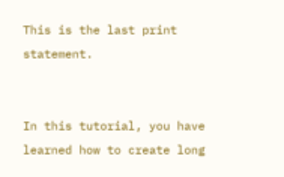This is the last print statement.


In this tutorial, you have learned how to create long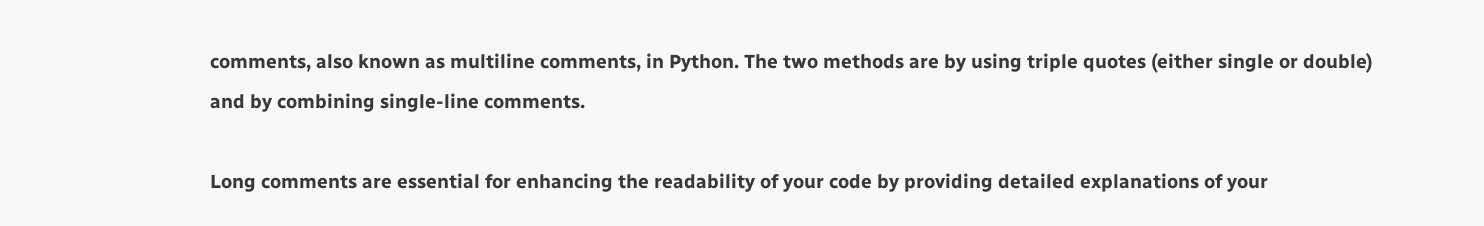comments, also known as multiline comments, in Python. The two methods are by using triple quotes (either single or double) and by combining single-line comments.

Long comments are essential for enhancing the readability of your code by providing detailed explanations of your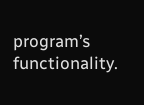program’s functionality.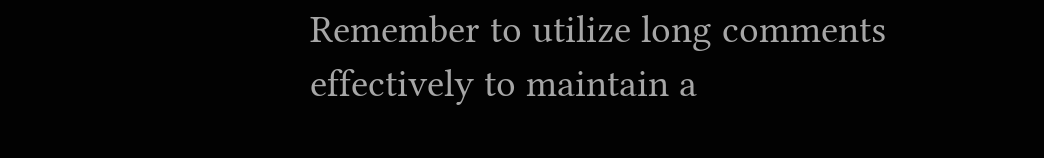Remember to utilize long comments effectively to maintain a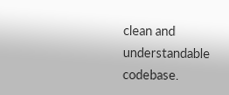clean and understandable codebase.